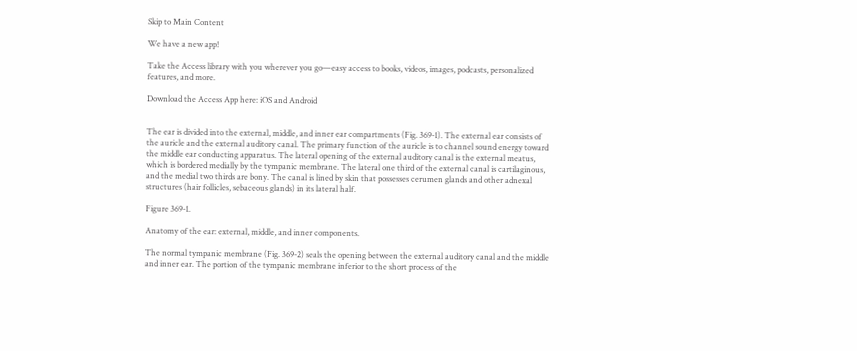Skip to Main Content

We have a new app!

Take the Access library with you wherever you go—easy access to books, videos, images, podcasts, personalized features, and more.

Download the Access App here: iOS and Android


The ear is divided into the external, middle, and inner ear compartments (Fig. 369-1). The external ear consists of the auricle and the external auditory canal. The primary function of the auricle is to channel sound energy toward the middle ear conducting apparatus. The lateral opening of the external auditory canal is the external meatus, which is bordered medially by the tympanic membrane. The lateral one third of the external canal is cartilaginous, and the medial two thirds are bony. The canal is lined by skin that possesses cerumen glands and other adnexal structures (hair follicles, sebaceous glands) in its lateral half.

Figure 369-1.

Anatomy of the ear: external, middle, and inner components.

The normal tympanic membrane (Fig. 369-2) seals the opening between the external auditory canal and the middle and inner ear. The portion of the tympanic membrane inferior to the short process of the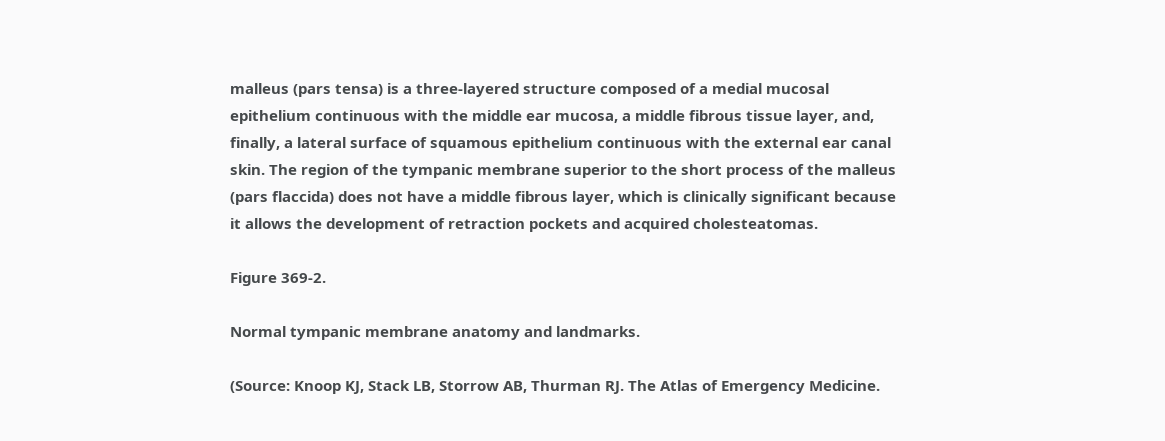malleus (pars tensa) is a three-layered structure composed of a medial mucosal epithelium continuous with the middle ear mucosa, a middle fibrous tissue layer, and, finally, a lateral surface of squamous epithelium continuous with the external ear canal skin. The region of the tympanic membrane superior to the short process of the malleus (pars flaccida) does not have a middle fibrous layer, which is clinically significant because it allows the development of retraction pockets and acquired cholesteatomas.

Figure 369-2.

Normal tympanic membrane anatomy and landmarks.

(Source: Knoop KJ, Stack LB, Storrow AB, Thurman RJ. The Atlas of Emergency Medicine.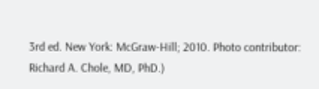3rd ed. New York: McGraw-Hill; 2010. Photo contributor: Richard A. Chole, MD, PhD.)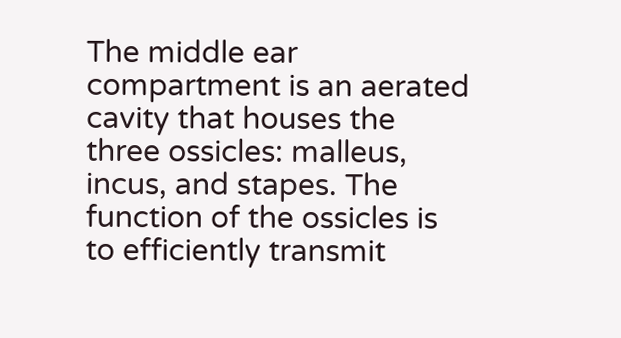The middle ear compartment is an aerated cavity that houses the three ossicles: malleus, incus, and stapes. The function of the ossicles is to efficiently transmit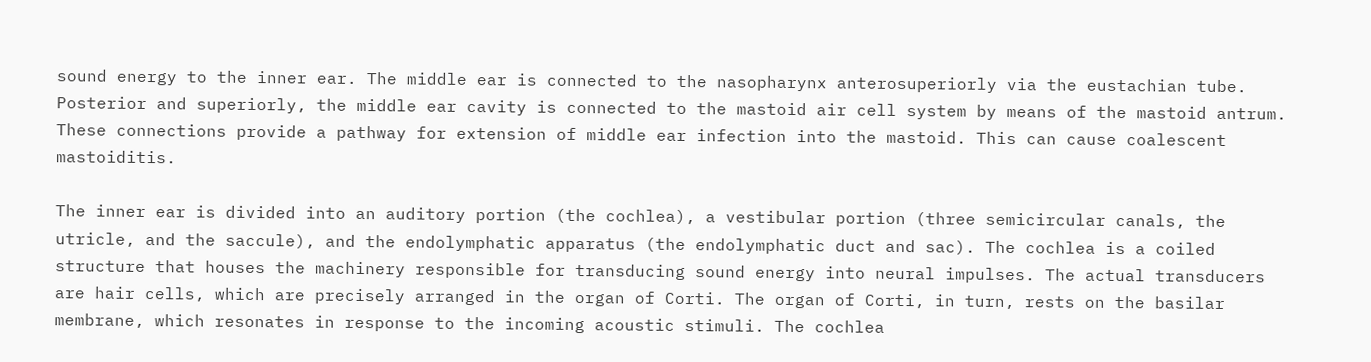sound energy to the inner ear. The middle ear is connected to the nasopharynx anterosuperiorly via the eustachian tube. Posterior and superiorly, the middle ear cavity is connected to the mastoid air cell system by means of the mastoid antrum. These connections provide a pathway for extension of middle ear infection into the mastoid. This can cause coalescent mastoiditis.

The inner ear is divided into an auditory portion (the cochlea), a vestibular portion (three semicircular canals, the utricle, and the saccule), and the endolymphatic apparatus (the endolymphatic duct and sac). The cochlea is a coiled structure that houses the machinery responsible for transducing sound energy into neural impulses. The actual transducers are hair cells, which are precisely arranged in the organ of Corti. The organ of Corti, in turn, rests on the basilar membrane, which resonates in response to the incoming acoustic stimuli. The cochlea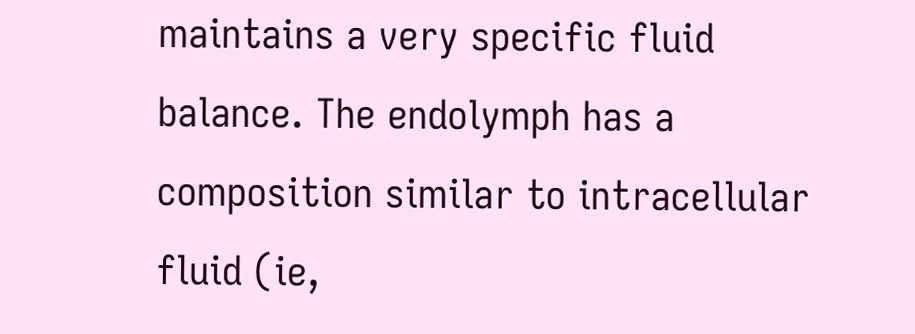maintains a very specific fluid balance. The endolymph has a composition similar to intracellular fluid (ie,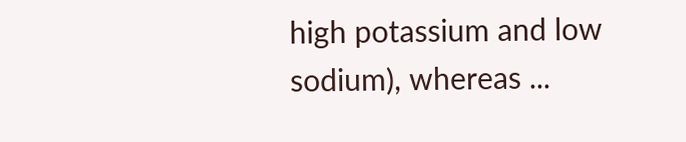high potassium and low sodium), whereas ...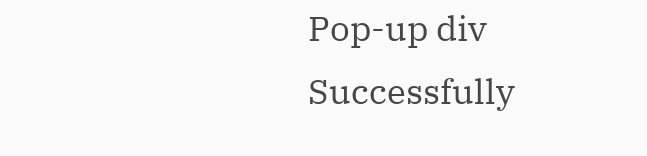Pop-up div Successfully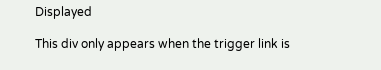Displayed

This div only appears when the trigger link is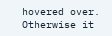hovered over. Otherwise it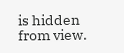is hidden from view.